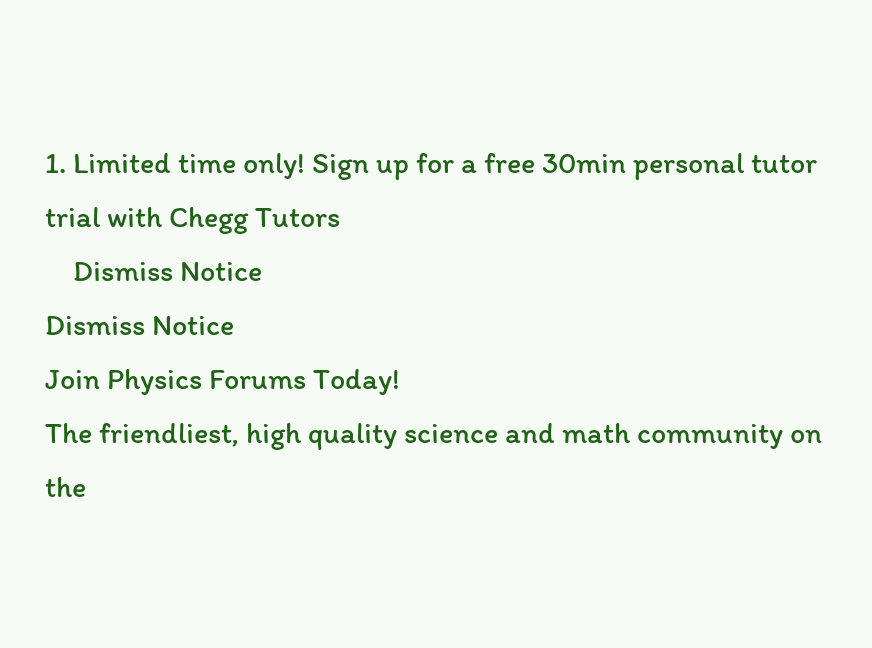1. Limited time only! Sign up for a free 30min personal tutor trial with Chegg Tutors
    Dismiss Notice
Dismiss Notice
Join Physics Forums Today!
The friendliest, high quality science and math community on the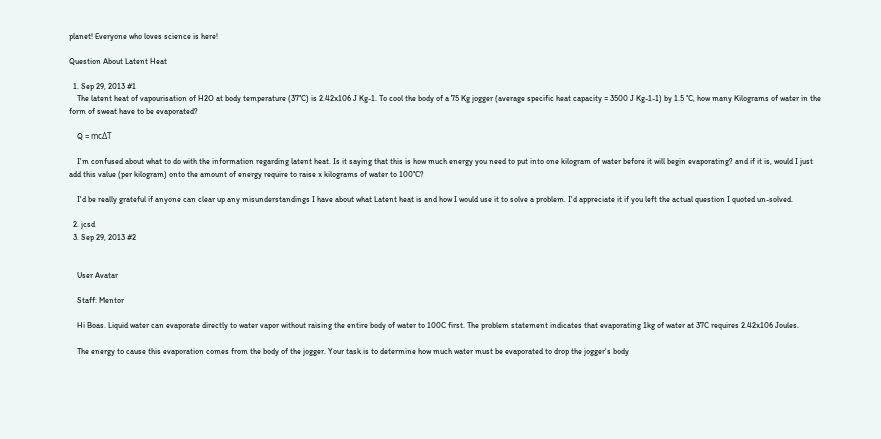planet! Everyone who loves science is here!

Question About Latent Heat

  1. Sep 29, 2013 #1
    The latent heat of vapourisation of H2O at body temperature (37°C) is 2.42x106 J Kg-1. To cool the body of a 75 Kg jogger (average specific heat capacity = 3500 J Kg-1-1) by 1.5 °C, how many Kilograms of water in the form of sweat have to be evaporated?

    Q = mcΔT

    I'm confused about what to do with the information regarding latent heat. Is it saying that this is how much energy you need to put into one kilogram of water before it will begin evaporating? and if it is, would I just add this value (per kilogram) onto the amount of energy require to raise x kilograms of water to 100°C?

    I'd be really grateful if anyone can clear up any misunderstandings I have about what Latent heat is and how I would use it to solve a problem. I'd appreciate it if you left the actual question I quoted un-solved.

  2. jcsd
  3. Sep 29, 2013 #2


    User Avatar

    Staff: Mentor

    Hi Boas. Liquid water can evaporate directly to water vapor without raising the entire body of water to 100C first. The problem statement indicates that evaporating 1kg of water at 37C requires 2.42x106 Joules.

    The energy to cause this evaporation comes from the body of the jogger. Your task is to determine how much water must be evaporated to drop the jogger's body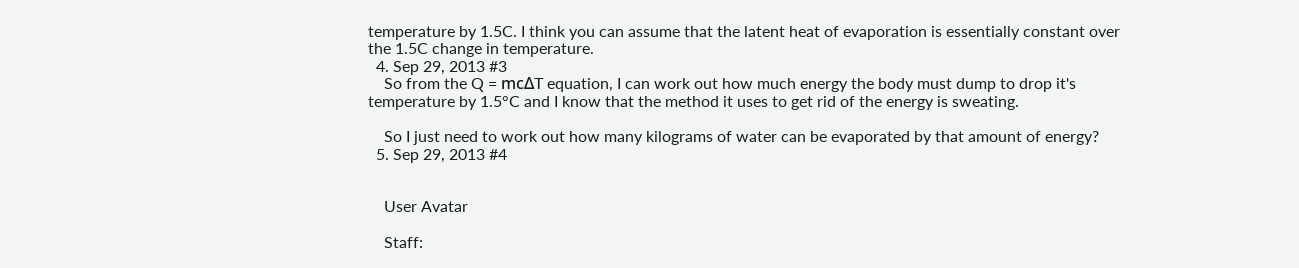temperature by 1.5C. I think you can assume that the latent heat of evaporation is essentially constant over the 1.5C change in temperature.
  4. Sep 29, 2013 #3
    So from the Q = mcΔT equation, I can work out how much energy the body must dump to drop it's temperature by 1.5°C and I know that the method it uses to get rid of the energy is sweating.

    So I just need to work out how many kilograms of water can be evaporated by that amount of energy?
  5. Sep 29, 2013 #4


    User Avatar

    Staff: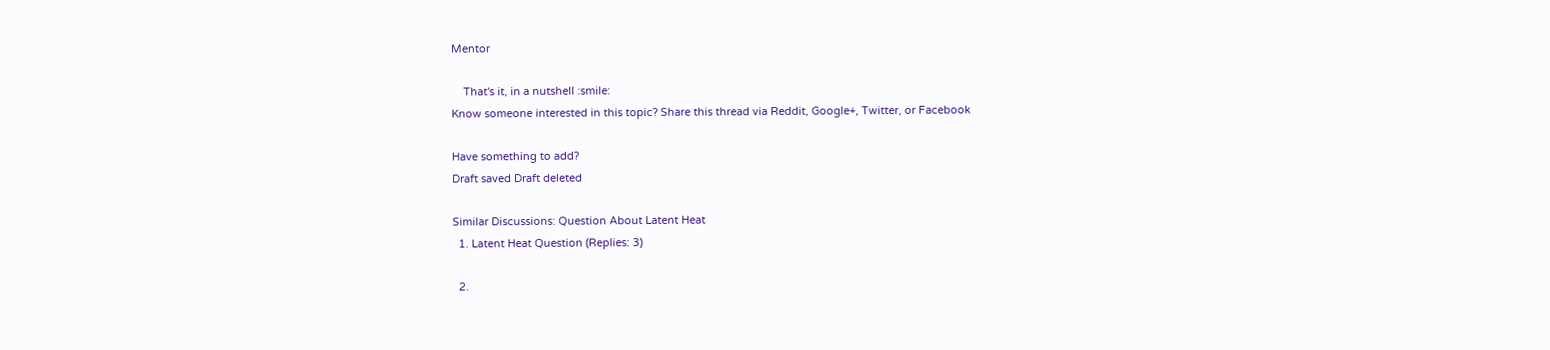Mentor

    That's it, in a nutshell :smile:
Know someone interested in this topic? Share this thread via Reddit, Google+, Twitter, or Facebook

Have something to add?
Draft saved Draft deleted

Similar Discussions: Question About Latent Heat
  1. Latent Heat Question (Replies: 3)

  2.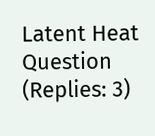Latent Heat Question (Replies: 3)